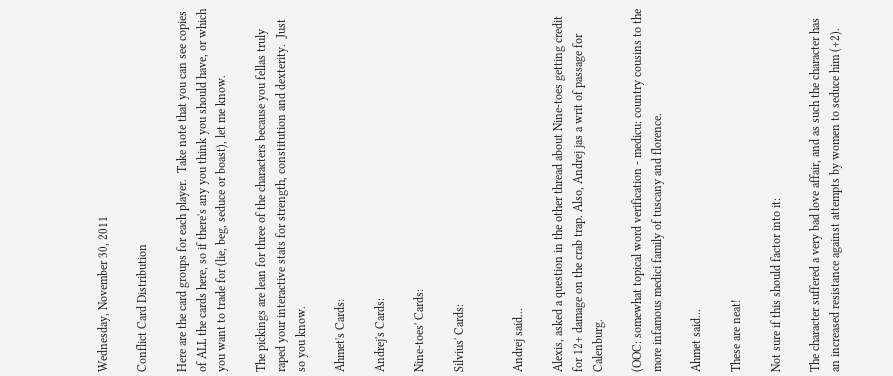Wednesday, November 30, 2011

Conflict Card Distribution

Here are the card groups for each player.  Take note that you can see copies of ALL the cards here, so if there's any you think you should have, or which you want to trade for (lie, beg, seduce or boast), let me know.

The pickings are lean for three of the characters because you fellas truly raped your interactive stats for strength, constitution and dexterity.  Just so you know.

Ahmet's Cards:

Andrej's Cards:

Nine-toes' Cards:

Silvius' Cards:


Andrej said...

Alexis, asked a question in the other thread about Nine-toes getting credit for 12+ damage on the crab trap. Also, Andrej jas a writ of passage for Calenburg.

(OOC: somewhat topical word verification - medicu: country cousins to the more infamous medici family of tuscany and florence.

Ahmet said...

These are neat!

Not sure if this should factor into it:

The character suffered a very bad love affair, and as such the character has an increased resistance against attempts by women to seduce him (+2).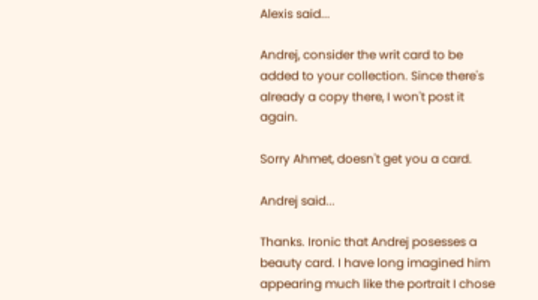Alexis said...

Andrej, consider the writ card to be added to your collection. Since there's already a copy there, I won't post it again.

Sorry Ahmet, doesn't get you a card.

Andrej said...

Thanks. Ironic that Andrej posesses a beauty card. I have long imagined him appearing much like the portrait I chose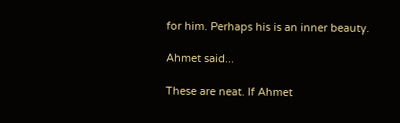for him. Perhaps his is an inner beauty.

Ahmet said...

These are neat. If Ahmet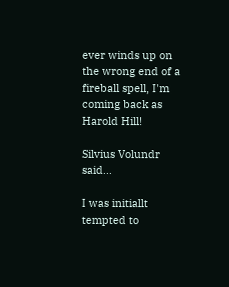ever winds up on the wrong end of a fireball spell, I'm coming back as Harold Hill!

Silvius Volundr said...

I was initiallt tempted to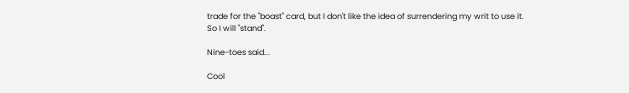trade for the "boast" card, but I don't like the idea of surrendering my writ to use it. So I will "stand".

Nine-toes said...

Cool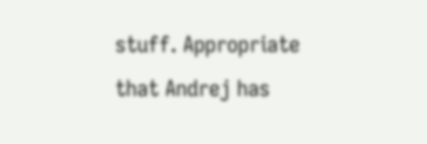stuff. Appropriate that Andrej has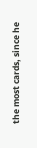the most cards, since he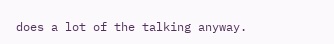does a lot of the talking anyway.